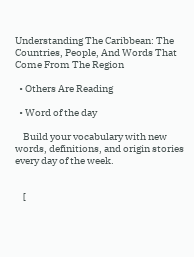Understanding The Caribbean: The Countries, People, And Words That Come From The Region

  • Others Are Reading

  • Word of the day

    Build your vocabulary with new words, definitions, and origin stories every day of the week.


    [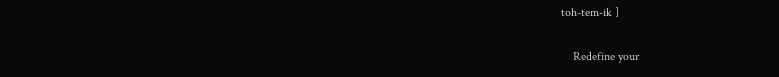toh-tem-ik ]

    Redefine your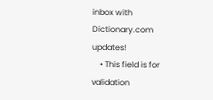inbox with Dictionary.com updates!
    • This field is for validation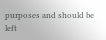purposes and should be left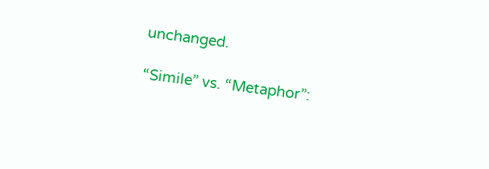unchanged.

“Simile” vs. “Metaphor”: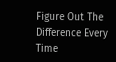Figure Out The Difference Every Time